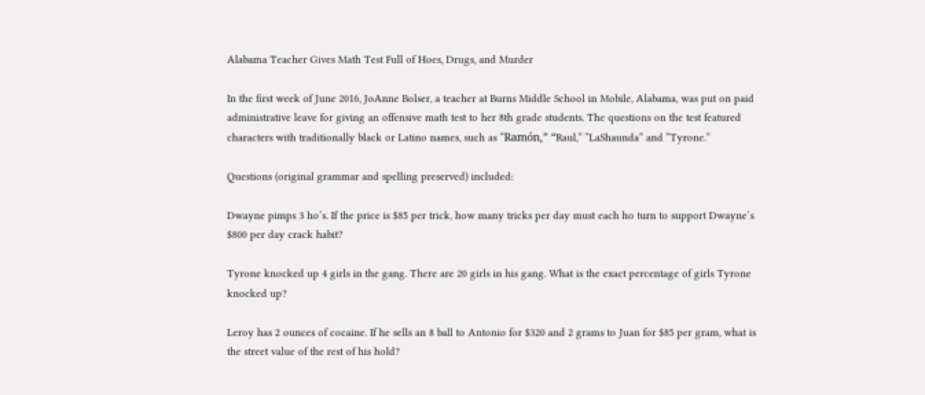Alabama Teacher Gives Math Test Full of Hoes, Drugs, and Murder

In the first week of June 2016, JoAnne Bolser, a teacher at Burns Middle School in Mobile, Alabama, was put on paid administrative leave for giving an offensive math test to her 8th grade students. The questions on the test featured characters with traditionally black or Latino names, such as “Ramón,” “Raul,” “LaShaunda” and “Tyrone.”

Questions (original grammar and spelling preserved) included:

Dwayne pimps 3 ho’s. If the price is $85 per trick, how many tricks per day must each ho turn to support Dwayne’s $800 per day crack habit?

Tyrone knocked up 4 girls in the gang. There are 20 girls in his gang. What is the exact percentage of girls Tyrone knocked up?

Leroy has 2 ounces of cocaine. If he sells an 8 ball to Antonio for $320 and 2 grams to Juan for $85 per gram, what is the street value of the rest of his hold?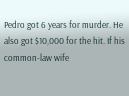Pedro got 6 years for murder. He also got $10,000 for the hit. If his common-law wife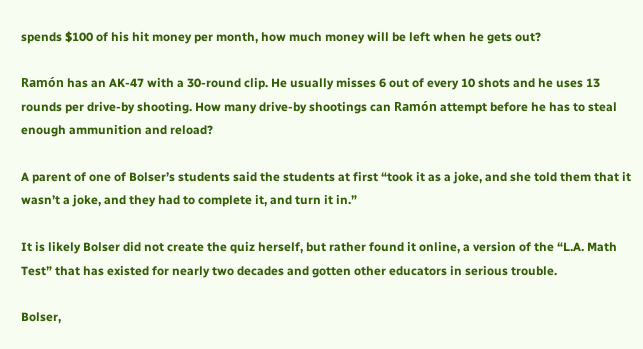spends $100 of his hit money per month, how much money will be left when he gets out?

Ramón has an AK-47 with a 30-round clip. He usually misses 6 out of every 10 shots and he uses 13 rounds per drive-by shooting. How many drive-by shootings can Ramón attempt before he has to steal enough ammunition and reload?

A parent of one of Bolser’s students said the students at first “took it as a joke, and she told them that it wasn’t a joke, and they had to complete it, and turn it in.”

It is likely Bolser did not create the quiz herself, but rather found it online, a version of the “L.A. Math Test” that has existed for nearly two decades and gotten other educators in serious trouble.

Bolser,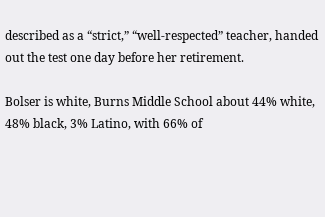described as a “strict,” “well-respected” teacher, handed out the test one day before her retirement.

Bolser is white, Burns Middle School about 44% white, 48% black, 3% Latino, with 66% of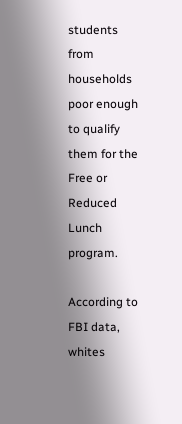students from households poor enough to qualify them for the Free or Reduced Lunch program.

According to FBI data, whites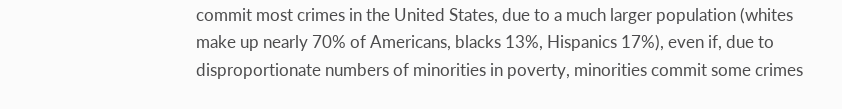commit most crimes in the United States, due to a much larger population (whites make up nearly 70% of Americans, blacks 13%, Hispanics 17%), even if, due to disproportionate numbers of minorities in poverty, minorities commit some crimes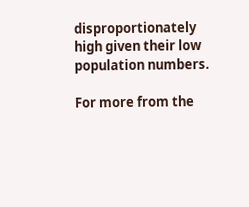disproportionately high given their low population numbers.

For more from the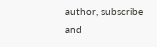author, subscribe and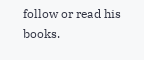follow or read his books.